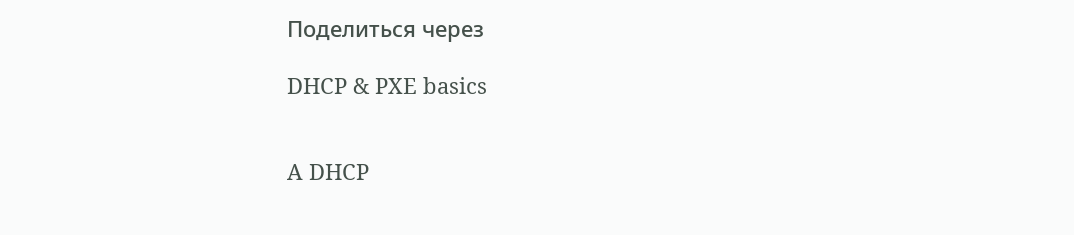Поделиться через

DHCP & PXE basics


A DHCP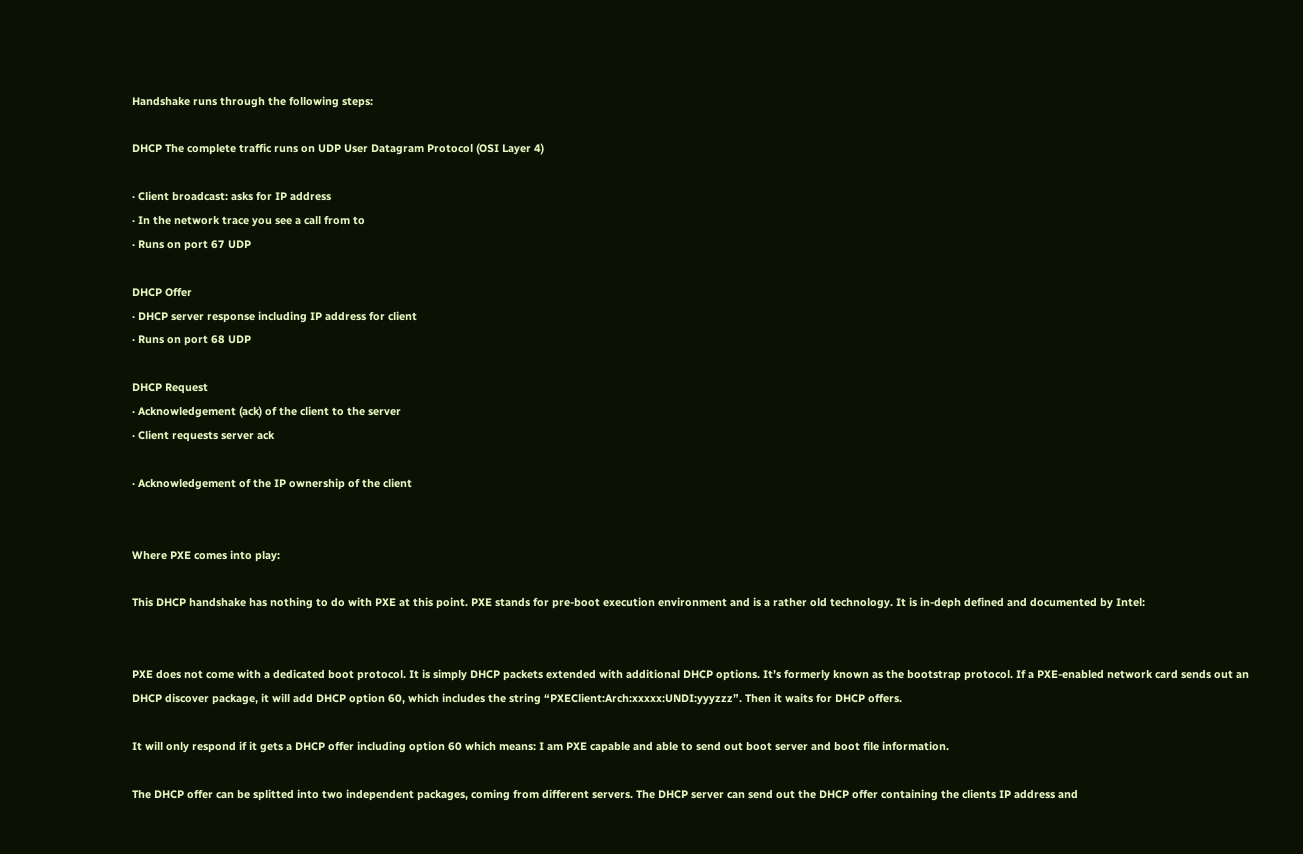Handshake runs through the following steps:

DHCP The complete traffic runs on UDP User Datagram Protocol (OSI Layer 4)

· Client broadcast: asks for IP address
· In the network trace you see a call from to
· Runs on port 67 UDP

DHCP Offer
· DHCP server response including IP address for client
· Runs on port 68 UDP

DHCP Request
· Acknowledgement (ack) of the client to the server
· Client requests server ack

· Acknowledgement of the IP ownership of the client


Where PXE comes into play:

This DHCP handshake has nothing to do with PXE at this point. PXE stands for pre-boot execution environment and is a rather old technology. It is in-deph defined and documented by Intel:


PXE does not come with a dedicated boot protocol. It is simply DHCP packets extended with additional DHCP options. It’s formerly known as the bootstrap protocol. If a PXE-enabled network card sends out an DHCP discover package, it will add DHCP option 60, which includes the string “PXEClient:Arch:xxxxx:UNDI:yyyzzz”. Then it waits for DHCP offers.

It will only respond if it gets a DHCP offer including option 60 which means: I am PXE capable and able to send out boot server and boot file information.

The DHCP offer can be splitted into two independent packages, coming from different servers. The DHCP server can send out the DHCP offer containing the clients IP address and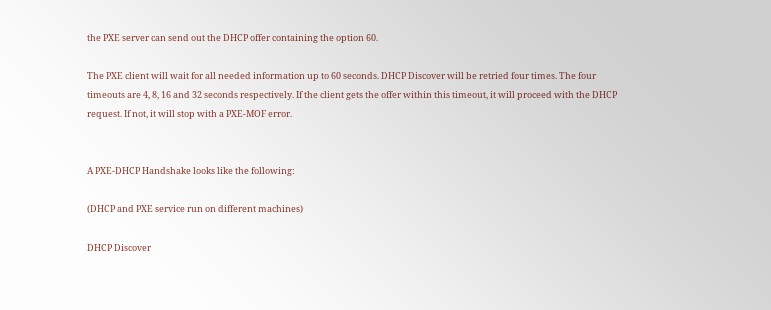the PXE server can send out the DHCP offer containing the option 60.

The PXE client will wait for all needed information up to 60 seconds. DHCP Discover will be retried four times. The four timeouts are 4, 8, 16 and 32 seconds respectively. If the client gets the offer within this timeout, it will proceed with the DHCP request. If not, it will stop with a PXE-MOF error.


A PXE-DHCP Handshake looks like the following:

(DHCP and PXE service run on different machines)

DHCP Discover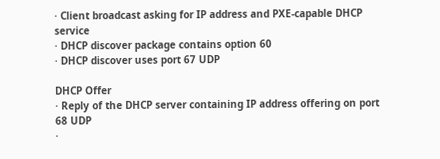· Client broadcast asking for IP address and PXE-capable DHCP service
· DHCP discover package contains option 60
· DHCP discover uses port 67 UDP

DHCP Offer
· Reply of the DHCP server containing IP address offering on port 68 UDP
·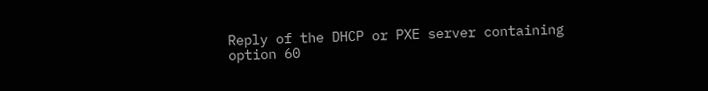Reply of the DHCP or PXE server containing option 60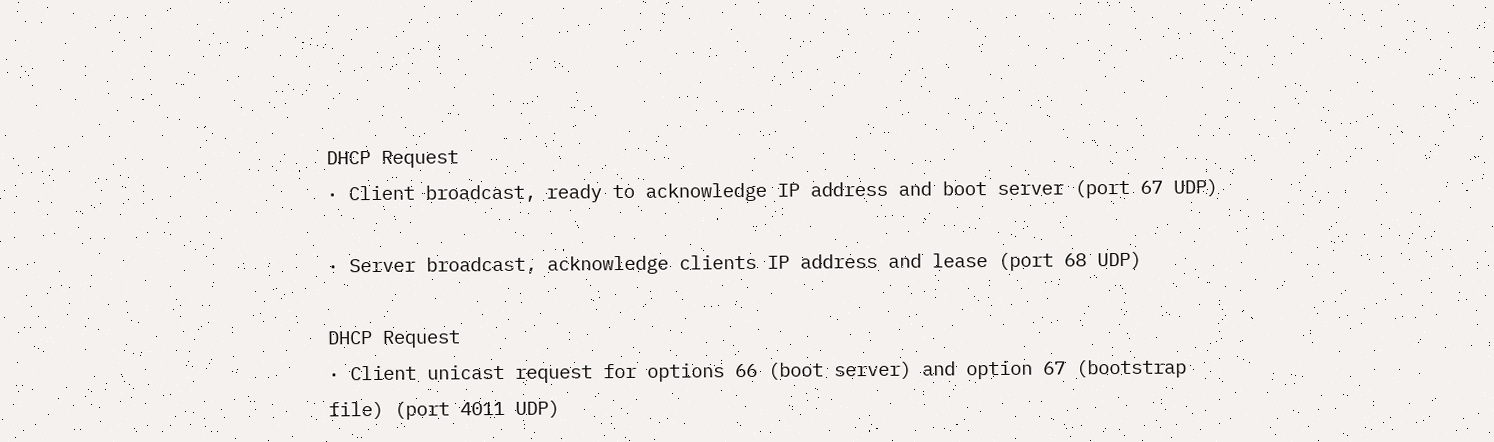DHCP Request
· Client broadcast, ready to acknowledge IP address and boot server (port 67 UDP)

· Server broadcast, acknowledge clients IP address and lease (port 68 UDP)

DHCP Request
· Client unicast request for options 66 (boot server) and option 67 (bootstrap file) (port 4011 UDP)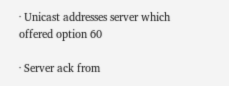· Unicast addresses server which offered option 60

· Server ack from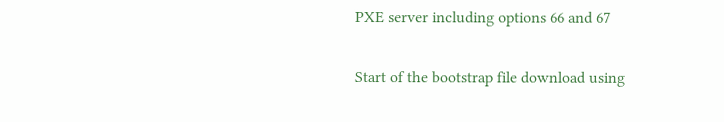PXE server including options 66 and 67

Start of the bootstrap file download using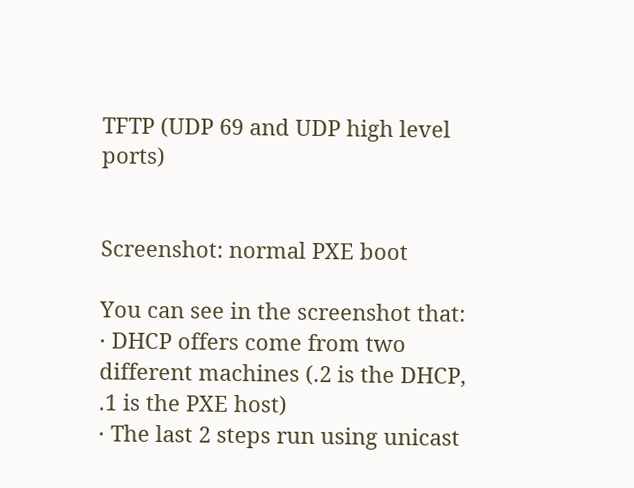TFTP (UDP 69 and UDP high level ports)


Screenshot: normal PXE boot

You can see in the screenshot that:
· DHCP offers come from two different machines (.2 is the DHCP, .1 is the PXE host)
· The last 2 steps run using unicast